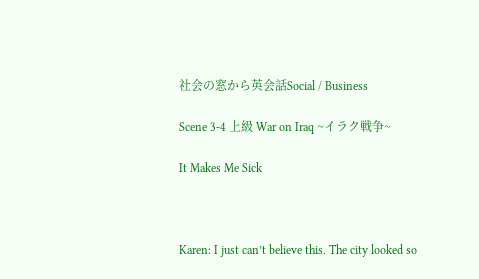社会の窓から英会話Social / Business

Scene 3-4 上級 War on Iraq ~イラク戦争~

It Makes Me Sick



Karen: I just can’t believe this. The city looked so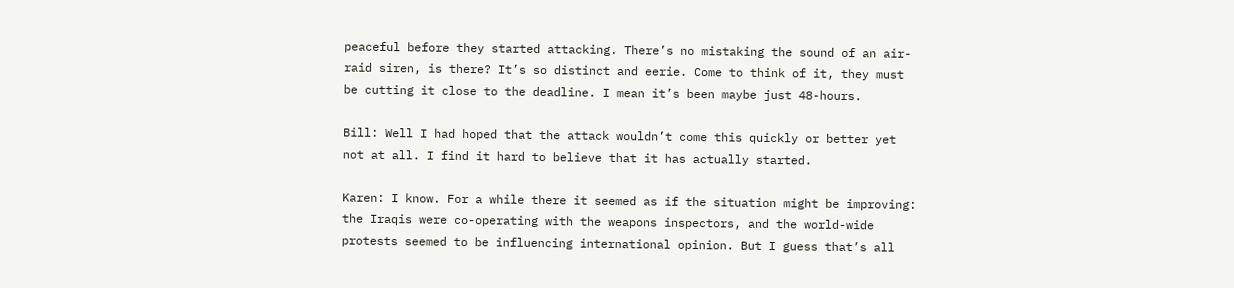peaceful before they started attacking. There’s no mistaking the sound of an air-raid siren, is there? It’s so distinct and eerie. Come to think of it, they must be cutting it close to the deadline. I mean it’s been maybe just 48-hours.

Bill: Well I had hoped that the attack wouldn’t come this quickly or better yet not at all. I find it hard to believe that it has actually started.

Karen: I know. For a while there it seemed as if the situation might be improving: the Iraqis were co-operating with the weapons inspectors, and the world-wide protests seemed to be influencing international opinion. But I guess that’s all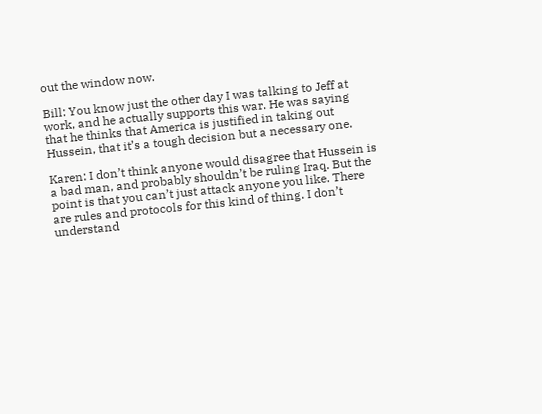out the window now.

Bill: You know just the other day I was talking to Jeff at work, and he actually supports this war. He was saying that he thinks that America is justified in taking out Hussein, that it’s a tough decision but a necessary one.

Karen: I don’t think anyone would disagree that Hussein is a bad man, and probably shouldn’t be ruling Iraq. But the point is that you can’t just attack anyone you like. There are rules and protocols for this kind of thing. I don’t understand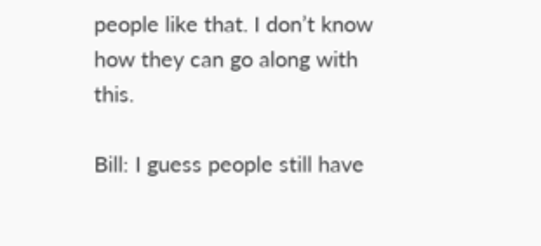people like that. I don’t know how they can go along with this.

Bill: I guess people still have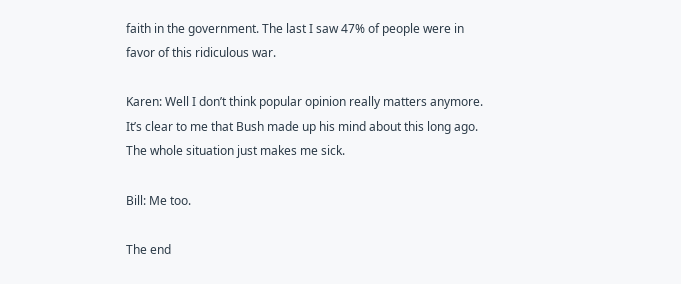faith in the government. The last I saw 47% of people were in favor of this ridiculous war.

Karen: Well I don’t think popular opinion really matters anymore. It’s clear to me that Bush made up his mind about this long ago. The whole situation just makes me sick.

Bill: Me too.

The end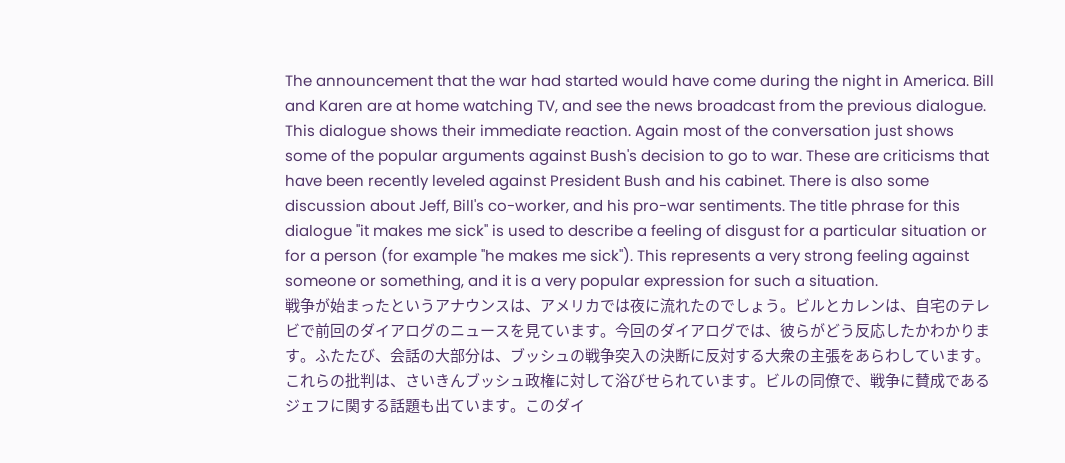The announcement that the war had started would have come during the night in America. Bill and Karen are at home watching TV, and see the news broadcast from the previous dialogue. This dialogue shows their immediate reaction. Again most of the conversation just shows some of the popular arguments against Bush's decision to go to war. These are criticisms that have been recently leveled against President Bush and his cabinet. There is also some discussion about Jeff, Bill's co-worker, and his pro-war sentiments. The title phrase for this dialogue "it makes me sick" is used to describe a feeling of disgust for a particular situation or for a person (for example "he makes me sick"). This represents a very strong feeling against someone or something, and it is a very popular expression for such a situation.
戦争が始まったというアナウンスは、アメリカでは夜に流れたのでしょう。ビルとカレンは、自宅のテレビで前回のダイアログのニュースを見ています。今回のダイアログでは、彼らがどう反応したかわかります。ふたたび、会話の大部分は、ブッシュの戦争突入の決断に反対する大衆の主張をあらわしています。これらの批判は、さいきんブッシュ政権に対して浴びせられています。ビルの同僚で、戦争に賛成であるジェフに関する話題も出ています。このダイ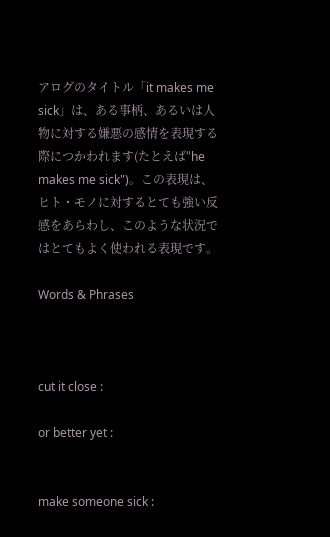アログのタイトル「it makes me sick」は、ある事柄、あるいは人物に対する嫌悪の感情を表現する際につかわれます(たとえば"he makes me sick")。この表現は、ヒト・モノに対するとても強い反感をあらわし、このような状況ではとてもよく使われる表現です。

Words & Phrases



cut it close :

or better yet :


make someone sick :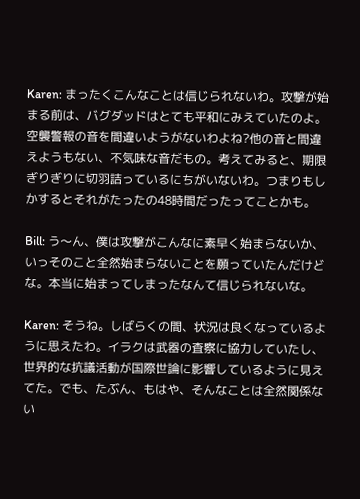Karen: まったくこんなことは信じられないわ。攻撃が始まる前は、バグダッドはとても平和にみえていたのよ。空襲警報の音を間違いようがないわよね?他の音と間違えようもない、不気味な音だもの。考えてみると、期限ぎりぎりに切羽詰っているにちがいないわ。つまりもしかするとそれがたったの48時間だったってことかも。

Bill: う〜ん、僕は攻撃がこんなに素早く始まらないか、いっそのこと全然始まらないことを願っていたんだけどな。本当に始まってしまったなんて信じられないな。

Karen: そうね。しばらくの間、状況は良くなっているように思えたわ。イラクは武器の査察に協力していたし、世界的な抗議活動が国際世論に影響しているように見えてた。でも、たぶん、もはや、そんなことは全然関係ない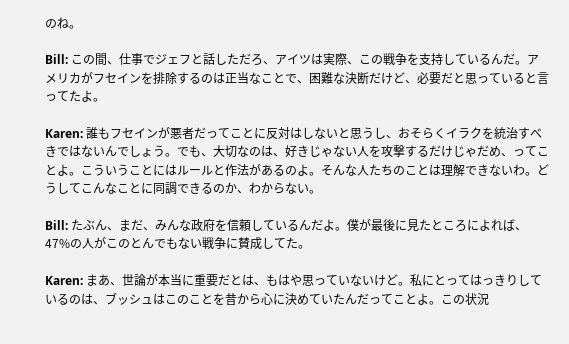のね。

Bill: この間、仕事でジェフと話しただろ、アイツは実際、この戦争を支持しているんだ。アメリカがフセインを排除するのは正当なことで、困難な決断だけど、必要だと思っていると言ってたよ。

Karen: 誰もフセインが悪者だってことに反対はしないと思うし、おそらくイラクを統治すべきではないんでしょう。でも、大切なのは、好きじゃない人を攻撃するだけじゃだめ、ってことよ。こういうことにはルールと作法があるのよ。そんな人たちのことは理解できないわ。どうしてこんなことに同調できるのか、わからない。

Bill: たぶん、まだ、みんな政府を信頼しているんだよ。僕が最後に見たところによれば、47%の人がこのとんでもない戦争に賛成してた。

Karen: まあ、世論が本当に重要だとは、もはや思っていないけど。私にとってはっきりしているのは、ブッシュはこのことを昔から心に決めていたんだってことよ。この状況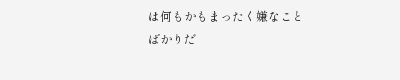は何もかもまったく嫌なことばかりだ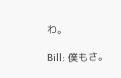わ。

Bill: 僕もさ。